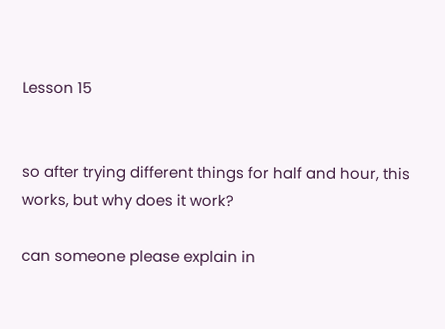Lesson 15


so after trying different things for half and hour, this works, but why does it work?

can someone please explain in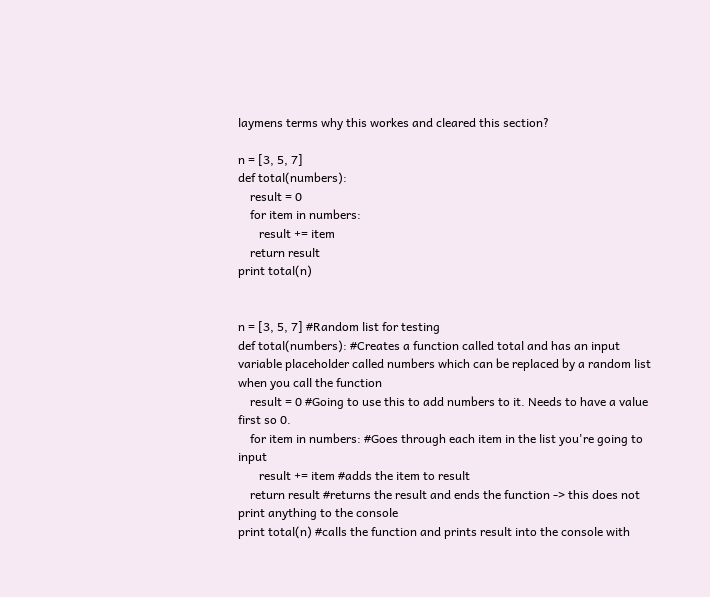laymens terms why this workes and cleared this section?

n = [3, 5, 7]
def total(numbers):
    result = 0
    for item in numbers:
       result += item
    return result
print total(n)


n = [3, 5, 7] #Random list for testing
def total(numbers): #Creates a function called total and has an input variable placeholder called numbers which can be replaced by a random list when you call the function
    result = 0 #Going to use this to add numbers to it. Needs to have a value first so 0.
    for item in numbers: #Goes through each item in the list you're going to input
       result += item #adds the item to result
    return result #returns the result and ends the function -> this does not print anything to the console
print total(n) #calls the function and prints result into the console with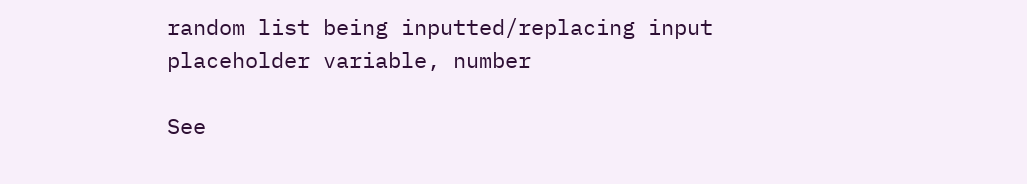random list being inputted/replacing input placeholder variable, number

See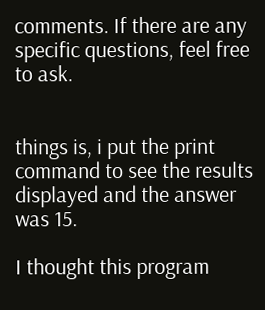comments. If there are any specific questions, feel free to ask.


things is, i put the print command to see the results displayed and the answer was 15.

I thought this program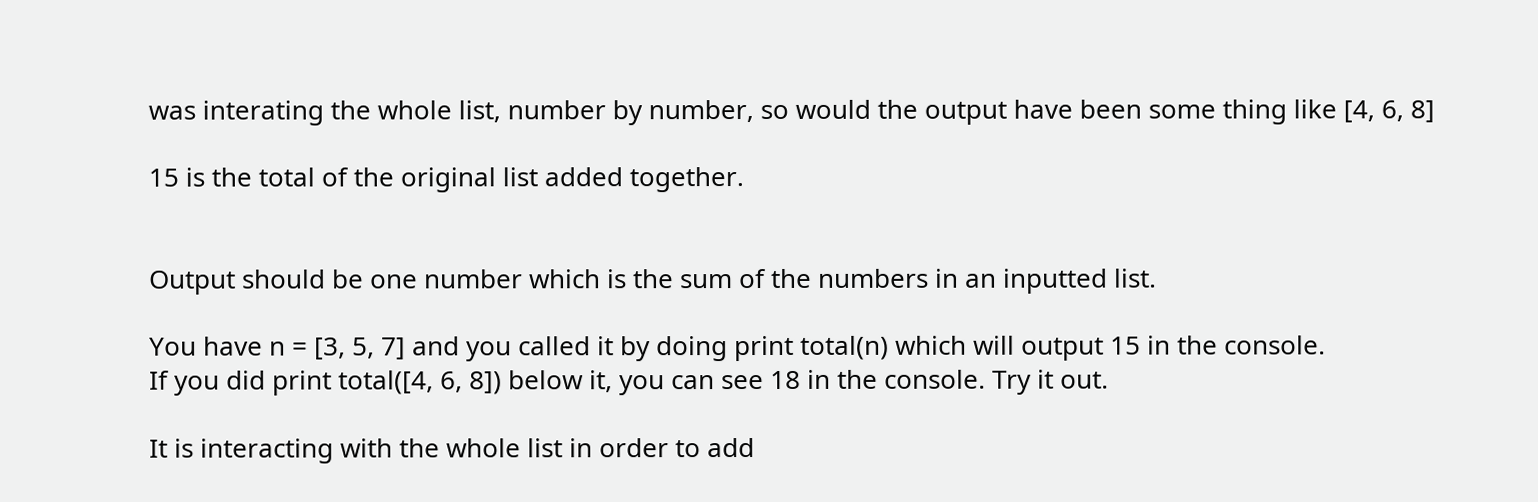was interating the whole list, number by number, so would the output have been some thing like [4, 6, 8]

15 is the total of the original list added together.


Output should be one number which is the sum of the numbers in an inputted list.

You have n = [3, 5, 7] and you called it by doing print total(n) which will output 15 in the console.
If you did print total([4, 6, 8]) below it, you can see 18 in the console. Try it out.

It is interacting with the whole list in order to add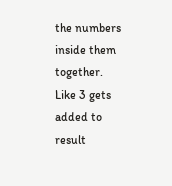the numbers inside them together. Like 3 gets added to result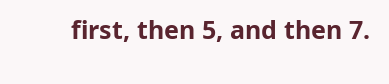first, then 5, and then 7.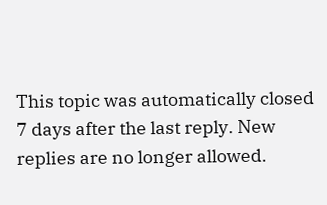This topic was automatically closed 7 days after the last reply. New replies are no longer allowed.